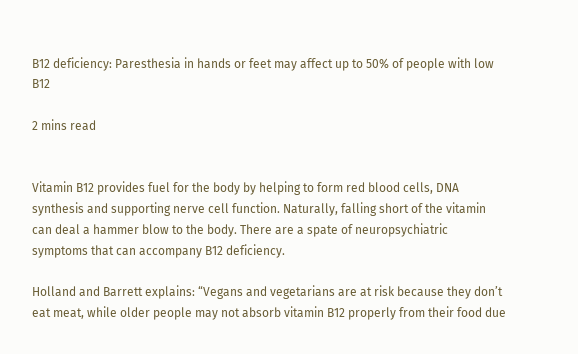B12 deficiency: Paresthesia in hands or feet may affect up to 50% of people with low B12

2 mins read


Vitamin B12 provides fuel for the body by helping to form red blood cells, DNA synthesis and supporting nerve cell function. Naturally, falling short of the vitamin can deal a hammer blow to the body. There are a spate of neuropsychiatric symptoms that can accompany B12 deficiency.

Holland and Barrett explains: “Vegans and vegetarians are at risk because they don’t eat meat, while older people may not absorb vitamin B12 properly from their food due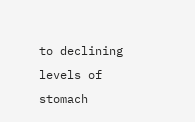to declining levels of stomach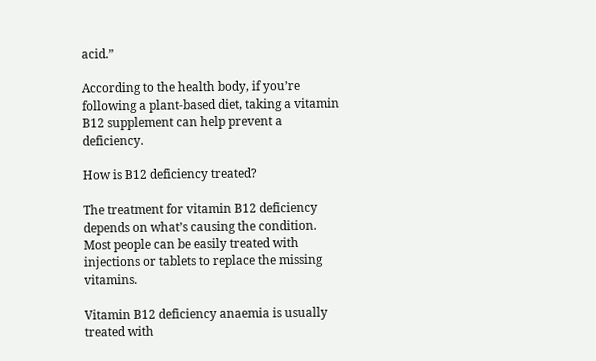acid.”

According to the health body, if you’re following a plant-based diet, taking a vitamin B12 supplement can help prevent a deficiency.

How is B12 deficiency treated?

The treatment for vitamin B12 deficiency depends on what’s causing the condition. Most people can be easily treated with injections or tablets to replace the missing vitamins.

Vitamin B12 deficiency anaemia is usually treated with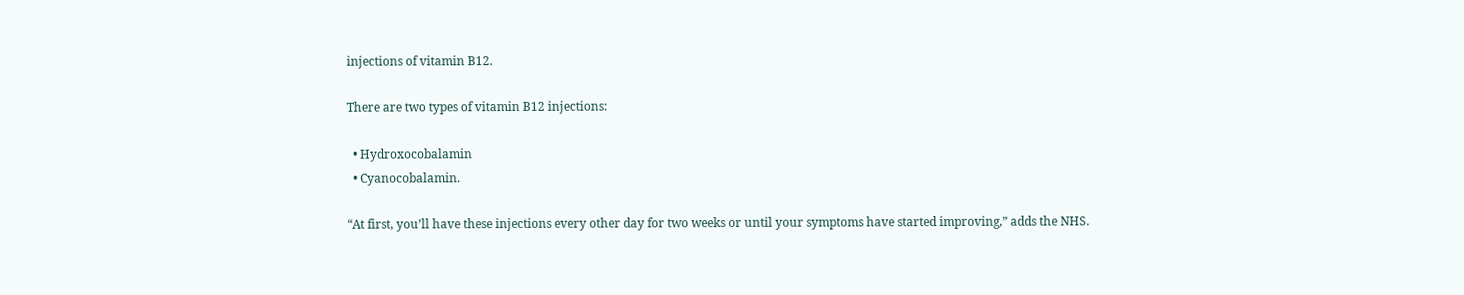injections of vitamin B12.

There are two types of vitamin B12 injections:

  • Hydroxocobalamin
  • Cyanocobalamin.

“At first, you’ll have these injections every other day for two weeks or until your symptoms have started improving,” adds the NHS.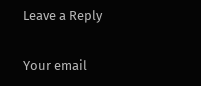Leave a Reply

Your email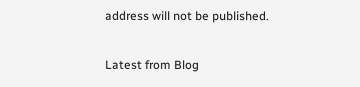address will not be published.

Latest from Blog